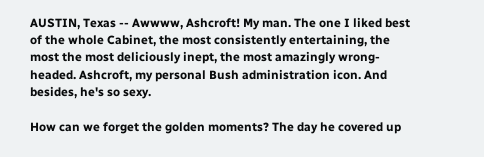AUSTIN, Texas -- Awwww, Ashcroft! My man. The one I liked best of the whole Cabinet, the most consistently entertaining, the most the most deliciously inept, the most amazingly wrong-headed. Ashcroft, my personal Bush administration icon. And besides, he's so sexy.

How can we forget the golden moments? The day he covered up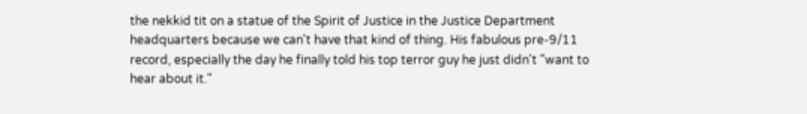the nekkid tit on a statue of the Spirit of Justice in the Justice Department headquarters because we can't have that kind of thing. His fabulous pre-9/11 record, especially the day he finally told his top terror guy he just didn't "want to hear about it."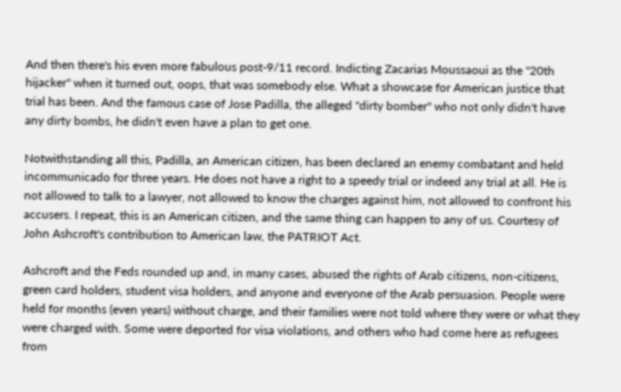And then there's his even more fabulous post-9/11 record. Indicting Zacarias Moussaoui as the "20th hijacker" when it turned out, oops, that was somebody else. What a showcase for American justice that trial has been. And the famous case of Jose Padilla, the alleged "dirty bomber" who not only didn't have any dirty bombs, he didn't even have a plan to get one.

Notwithstanding all this, Padilla, an American citizen, has been declared an enemy combatant and held incommunicado for three years. He does not have a right to a speedy trial or indeed any trial at all. He is not allowed to talk to a lawyer, not allowed to know the charges against him, not allowed to confront his accusers. I repeat, this is an American citizen, and the same thing can happen to any of us. Courtesy of John Ashcroft's contribution to American law, the PATRIOT Act.

Ashcroft and the Feds rounded up and, in many cases, abused the rights of Arab citizens, non-citizens, green card holders, student visa holders, and anyone and everyone of the Arab persuasion. People were held for months (even years) without charge, and their families were not told where they were or what they were charged with. Some were deported for visa violations, and others who had come here as refugees from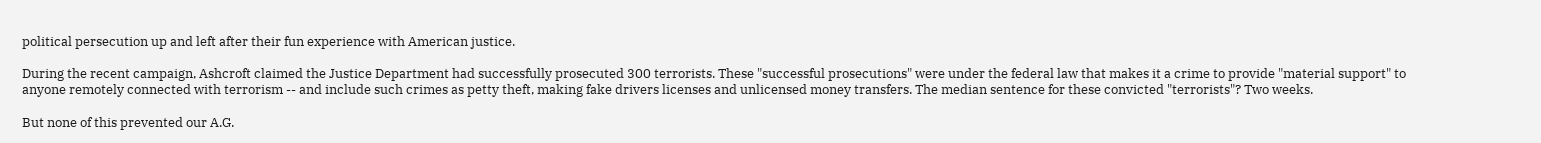political persecution up and left after their fun experience with American justice.

During the recent campaign, Ashcroft claimed the Justice Department had successfully prosecuted 300 terrorists. These "successful prosecutions" were under the federal law that makes it a crime to provide "material support" to anyone remotely connected with terrorism -- and include such crimes as petty theft, making fake drivers licenses and unlicensed money transfers. The median sentence for these convicted "terrorists"? Two weeks.

But none of this prevented our A.G.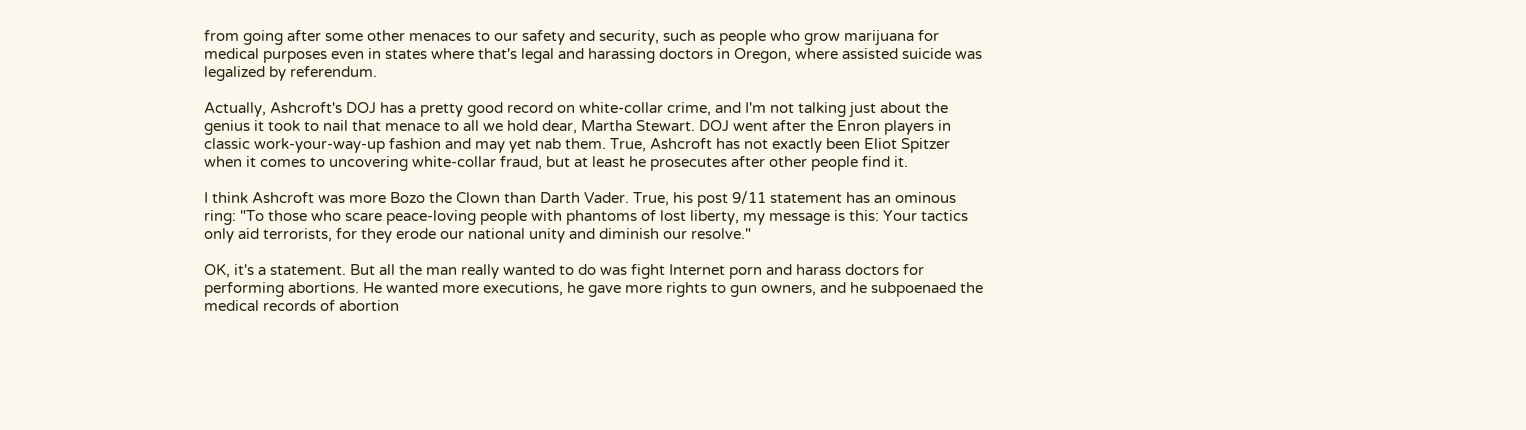from going after some other menaces to our safety and security, such as people who grow marijuana for medical purposes even in states where that's legal and harassing doctors in Oregon, where assisted suicide was legalized by referendum.

Actually, Ashcroft's DOJ has a pretty good record on white-collar crime, and I'm not talking just about the genius it took to nail that menace to all we hold dear, Martha Stewart. DOJ went after the Enron players in classic work-your-way-up fashion and may yet nab them. True, Ashcroft has not exactly been Eliot Spitzer when it comes to uncovering white-collar fraud, but at least he prosecutes after other people find it.

I think Ashcroft was more Bozo the Clown than Darth Vader. True, his post 9/11 statement has an ominous ring: "To those who scare peace-loving people with phantoms of lost liberty, my message is this: Your tactics only aid terrorists, for they erode our national unity and diminish our resolve."

OK, it's a statement. But all the man really wanted to do was fight Internet porn and harass doctors for performing abortions. He wanted more executions, he gave more rights to gun owners, and he subpoenaed the medical records of abortion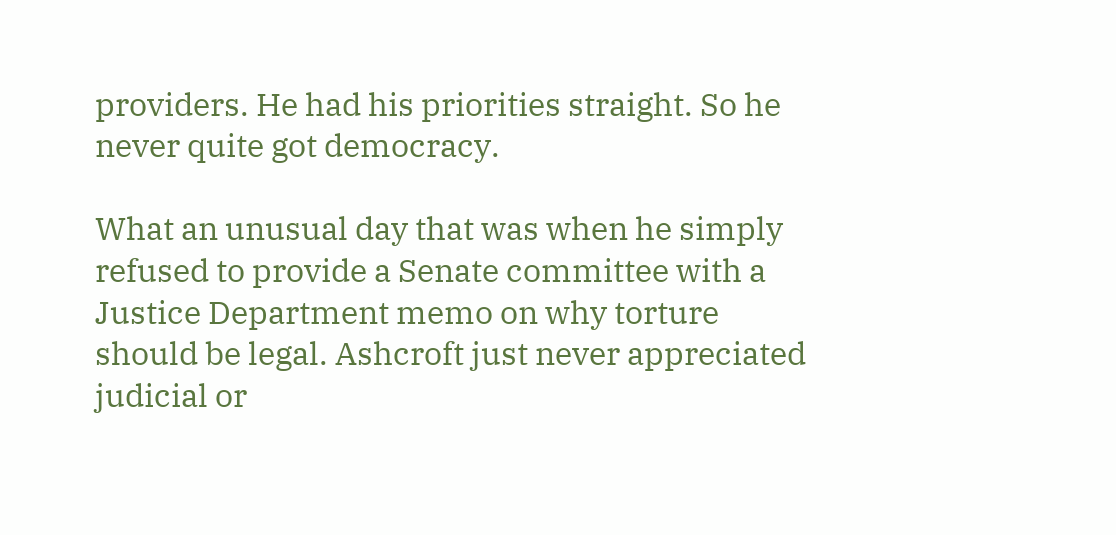providers. He had his priorities straight. So he never quite got democracy.

What an unusual day that was when he simply refused to provide a Senate committee with a Justice Department memo on why torture should be legal. Ashcroft just never appreciated judicial or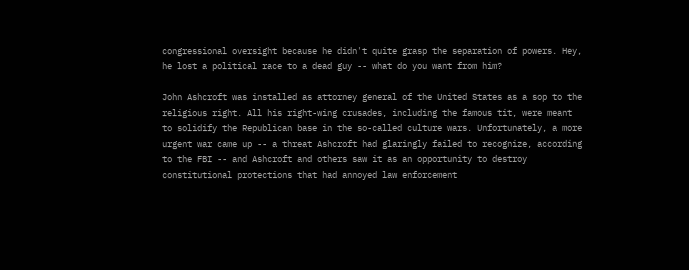congressional oversight because he didn't quite grasp the separation of powers. Hey, he lost a political race to a dead guy -- what do you want from him?

John Ashcroft was installed as attorney general of the United States as a sop to the religious right. All his right-wing crusades, including the famous tit, were meant to solidify the Republican base in the so-called culture wars. Unfortunately, a more urgent war came up -- a threat Ashcroft had glaringly failed to recognize, according to the FBI -- and Ashcroft and others saw it as an opportunity to destroy constitutional protections that had annoyed law enforcement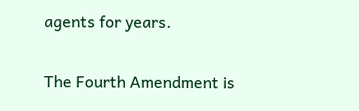agents for years.

The Fourth Amendment is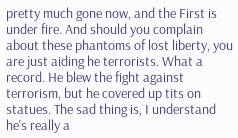pretty much gone now, and the First is under fire. And should you complain about these phantoms of lost liberty, you are just aiding he terrorists. What a record. He blew the fight against terrorism, but he covered up tits on statues. The sad thing is, I understand he's really a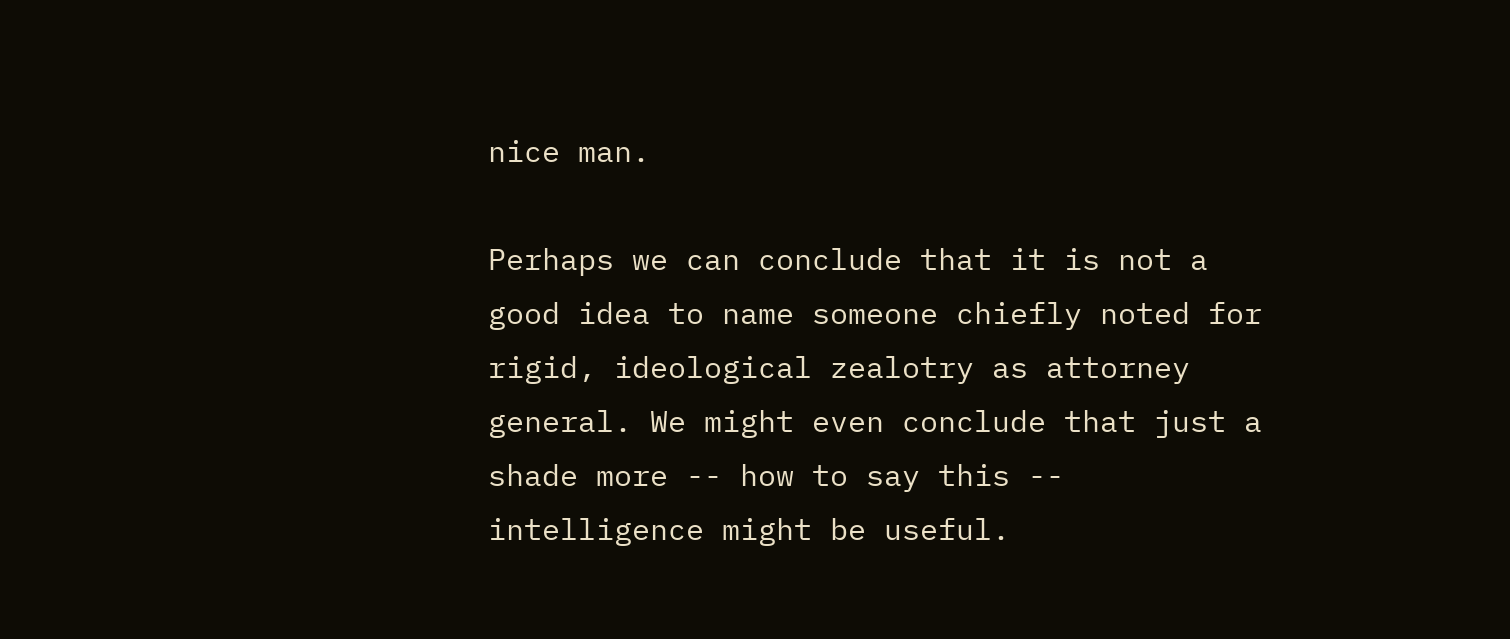nice man.

Perhaps we can conclude that it is not a good idea to name someone chiefly noted for rigid, ideological zealotry as attorney general. We might even conclude that just a shade more -- how to say this -- intelligence might be useful.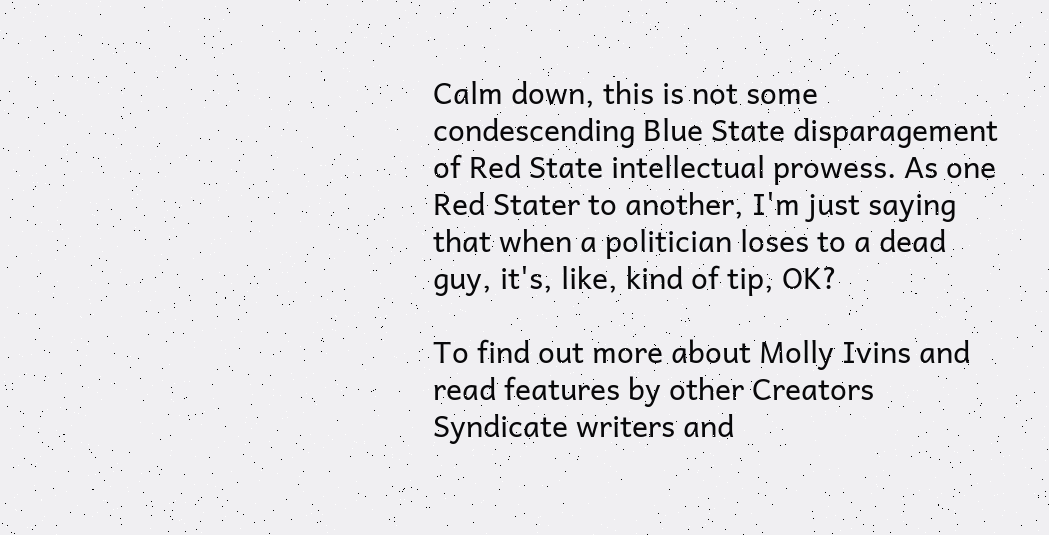Calm down, this is not some condescending Blue State disparagement of Red State intellectual prowess. As one Red Stater to another, I'm just saying that when a politician loses to a dead guy, it's, like, kind of tip, OK?

To find out more about Molly Ivins and read features by other Creators Syndicate writers and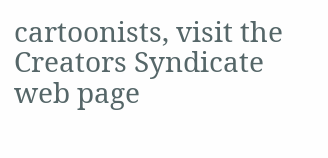cartoonists, visit the Creators Syndicate web page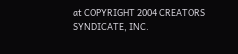at COPYRIGHT 2004 CREATORS SYNDICATE, INC.